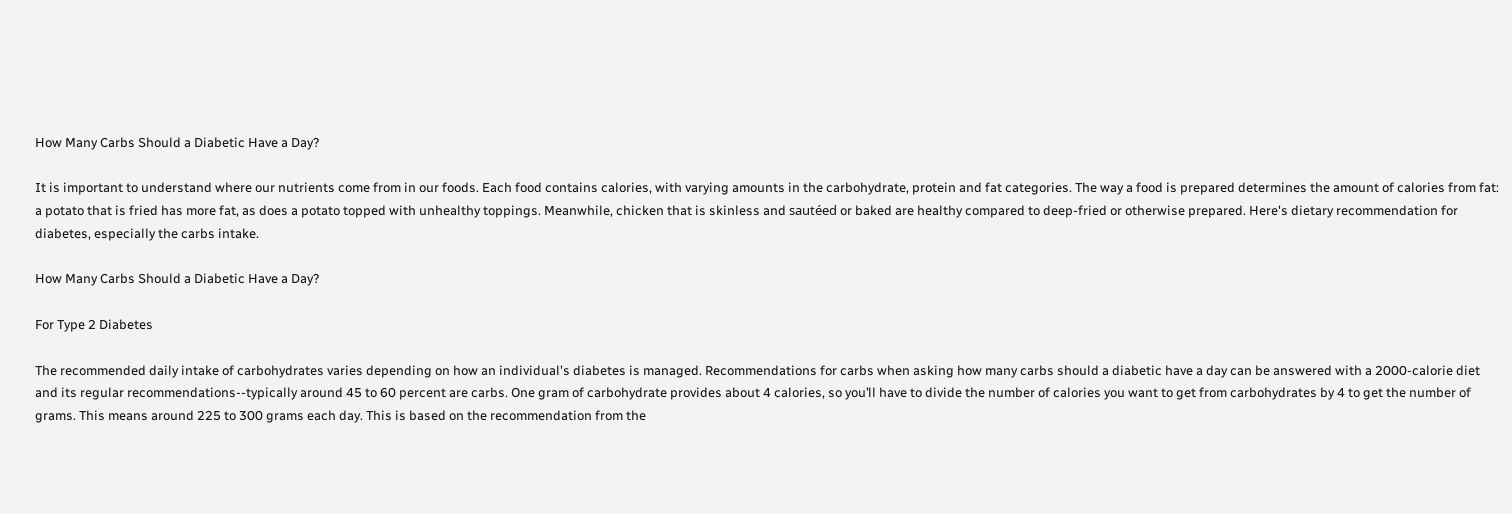How Many Carbs Should a Diabetic Have a Day?

It is important to understand where our nutrients come from in our foods. Each food contains calories, with varying amounts in the carbohydrate, protein and fat categories. The way a food is prepared determines the amount of calories from fat: a potato that is fried has more fat, as does a potato topped with unhealthy toppings. Meanwhile, chicken that is skinless and sautéed or baked are healthy compared to deep-fried or otherwise prepared. Here's dietary recommendation for diabetes, especially the carbs intake.

How Many Carbs Should a Diabetic Have a Day?

For Type 2 Diabetes

The recommended daily intake of carbohydrates varies depending on how an individual's diabetes is managed. Recommendations for carbs when asking how many carbs should a diabetic have a day can be answered with a 2000-calorie diet and its regular recommendations--typically around 45 to 60 percent are carbs. One gram of carbohydrate provides about 4 calories, so you’ll have to divide the number of calories you want to get from carbohydrates by 4 to get the number of grams. This means around 225 to 300 grams each day. This is based on the recommendation from the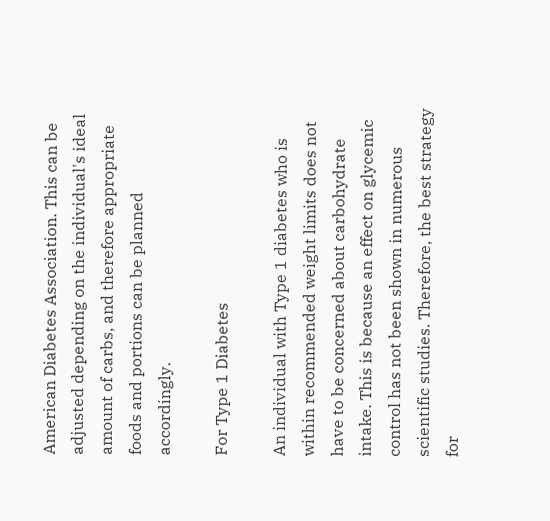American Diabetes Association. This can be adjusted depending on the individual's ideal amount of carbs, and therefore appropriate foods and portions can be planned accordingly.

For Type 1 Diabetes

An individual with Type 1 diabetes who is within recommended weight limits does not have to be concerned about carbohydrate intake. This is because an effect on glycemic control has not been shown in numerous scientific studies. Therefore, the best strategy for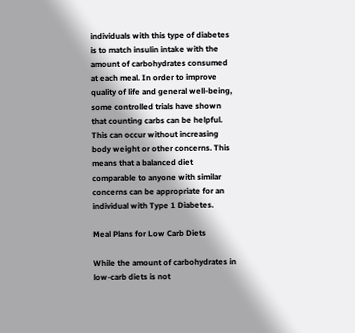individuals with this type of diabetes is to match insulin intake with the amount of carbohydrates consumed at each meal. In order to improve quality of life and general well-being, some controlled trials have shown that counting carbs can be helpful. This can occur without increasing body weight or other concerns. This means that a balanced diet comparable to anyone with similar concerns can be appropriate for an individual with Type 1 Diabetes.

Meal Plans for Low Carb Diets

While the amount of carbohydrates in low-carb diets is not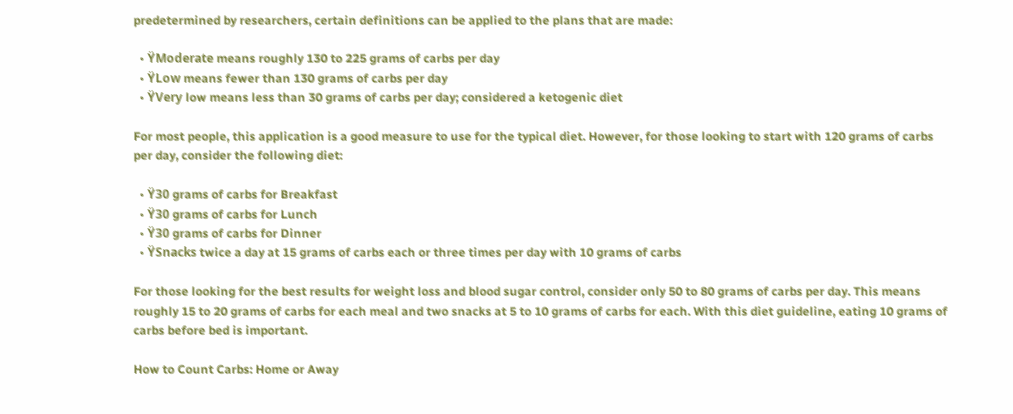predetermined by researchers, certain definitions can be applied to the plans that are made:

  • ŸModerate means roughly 130 to 225 grams of carbs per day
  • ŸLow means fewer than 130 grams of carbs per day
  • ŸVery low means less than 30 grams of carbs per day; considered a ketogenic diet

For most people, this application is a good measure to use for the typical diet. However, for those looking to start with 120 grams of carbs per day, consider the following diet:

  • Ÿ30 grams of carbs for Breakfast
  • Ÿ30 grams of carbs for Lunch
  • Ÿ30 grams of carbs for Dinner
  • ŸSnacks twice a day at 15 grams of carbs each or three times per day with 10 grams of carbs

For those looking for the best results for weight loss and blood sugar control, consider only 50 to 80 grams of carbs per day. This means roughly 15 to 20 grams of carbs for each meal and two snacks at 5 to 10 grams of carbs for each. With this diet guideline, eating 10 grams of carbs before bed is important.

How to Count Carbs: Home or Away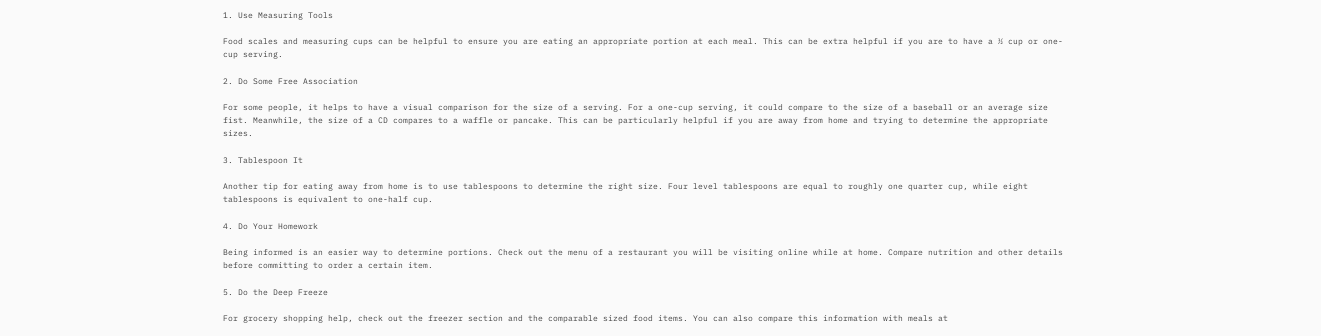1. Use Measuring Tools

Food scales and measuring cups can be helpful to ensure you are eating an appropriate portion at each meal. This can be extra helpful if you are to have a ½ cup or one-cup serving.

2. Do Some Free Association

For some people, it helps to have a visual comparison for the size of a serving. For a one-cup serving, it could compare to the size of a baseball or an average size fist. Meanwhile, the size of a CD compares to a waffle or pancake. This can be particularly helpful if you are away from home and trying to determine the appropriate sizes.

3. Tablespoon It

Another tip for eating away from home is to use tablespoons to determine the right size. Four level tablespoons are equal to roughly one quarter cup, while eight tablespoons is equivalent to one-half cup.

4. Do Your Homework

Being informed is an easier way to determine portions. Check out the menu of a restaurant you will be visiting online while at home. Compare nutrition and other details before committing to order a certain item.

5. Do the Deep Freeze

For grocery shopping help, check out the freezer section and the comparable sized food items. You can also compare this information with meals at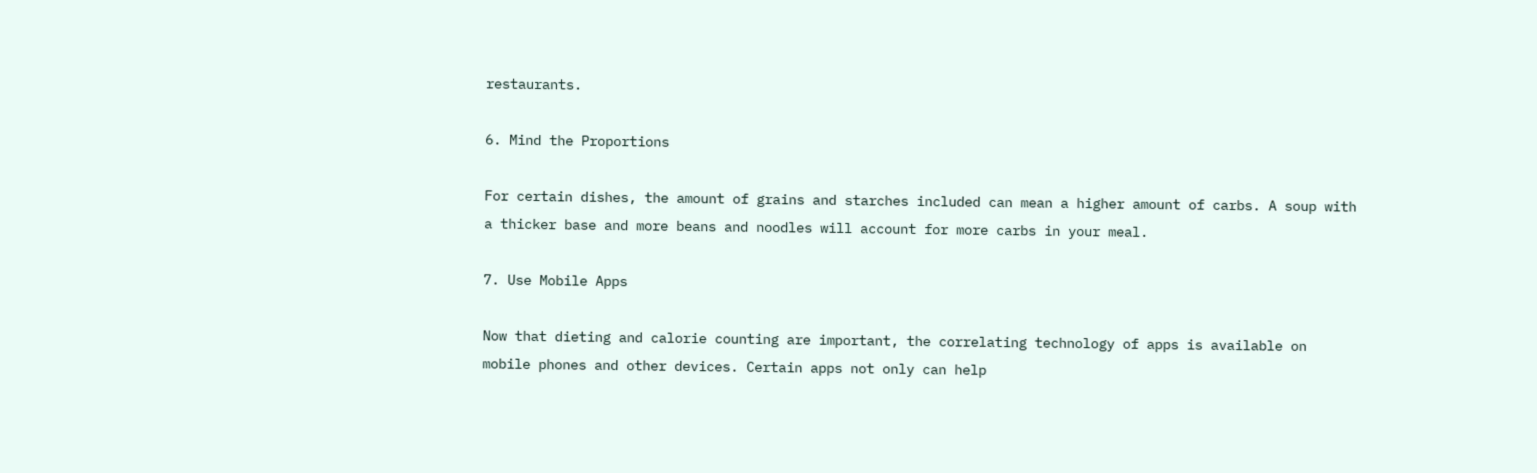restaurants.

6. Mind the Proportions

For certain dishes, the amount of grains and starches included can mean a higher amount of carbs. A soup with a thicker base and more beans and noodles will account for more carbs in your meal.

7. Use Mobile Apps

Now that dieting and calorie counting are important, the correlating technology of apps is available on mobile phones and other devices. Certain apps not only can help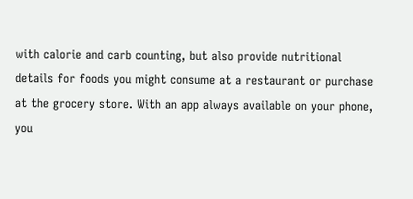with calorie and carb counting, but also provide nutritional details for foods you might consume at a restaurant or purchase at the grocery store. With an app always available on your phone, you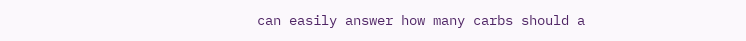can easily answer how many carbs should a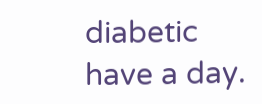diabetic have a day.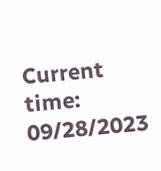Current time: 09/28/2023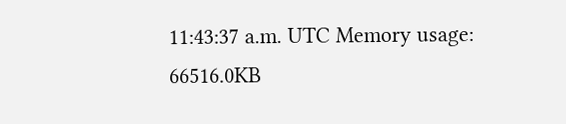11:43:37 a.m. UTC Memory usage: 66516.0KB